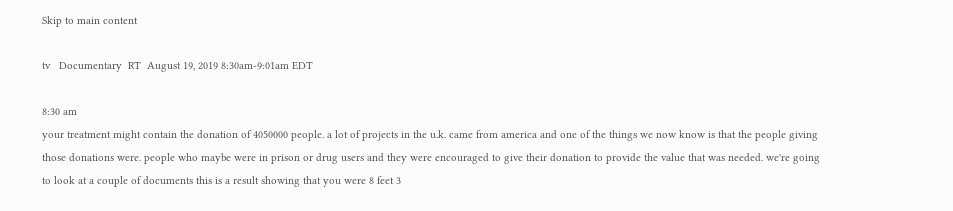Skip to main content

tv   Documentary  RT  August 19, 2019 8:30am-9:01am EDT

8:30 am
your treatment might contain the donation of 4050000 people. a lot of projects in the u.k. came from america and one of the things we now know is that the people giving those donations were. people who maybe were in prison or drug users and they were encouraged to give their donation to provide the value that was needed. we're going to look at a couple of documents this is a result showing that you were 8 feet 3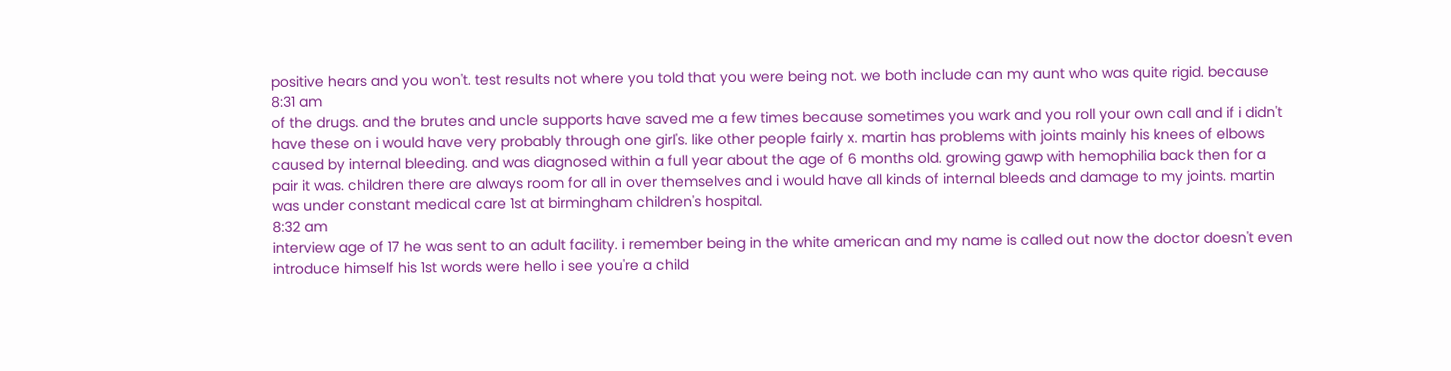positive hears and you won't. test results not where you told that you were being not. we both include can my aunt who was quite rigid. because
8:31 am
of the drugs. and the brutes and uncle supports have saved me a few times because sometimes you wark and you roll your own call and if i didn't have these on i would have very probably through one girl's. like other people fairly x. martin has problems with joints mainly his knees of elbows caused by internal bleeding. and was diagnosed within a full year about the age of 6 months old. growing gawp with hemophilia back then for a pair it was. children there are always room for all in over themselves and i would have all kinds of internal bleeds and damage to my joints. martin was under constant medical care 1st at birmingham children's hospital.
8:32 am
interview age of 17 he was sent to an adult facility. i remember being in the white american and my name is called out now the doctor doesn't even introduce himself his 1st words were hello i see you're a child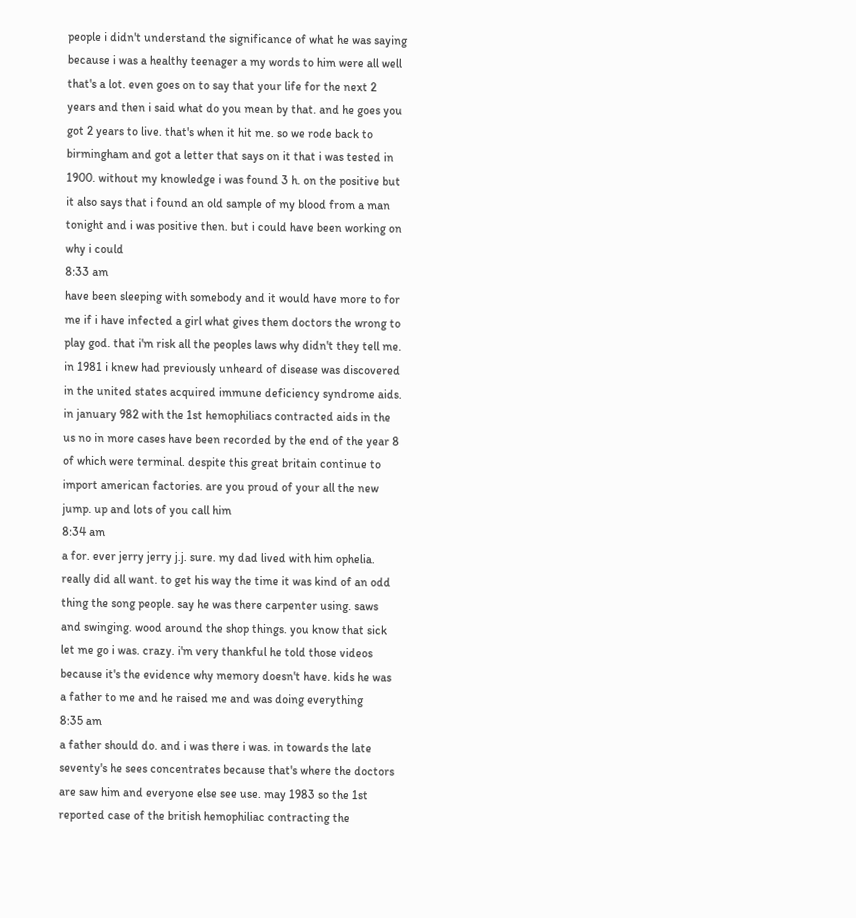people i didn't understand the significance of what he was saying because i was a healthy teenager a my words to him were all well that's a lot. even goes on to say that your life for the next 2 years and then i said what do you mean by that. and he goes you got 2 years to live. that's when it hit me. so we rode back to birmingham and got a letter that says on it that i was tested in 1900. without my knowledge i was found 3 h. on the positive but it also says that i found an old sample of my blood from a man tonight and i was positive then. but i could have been working on why i could
8:33 am
have been sleeping with somebody and it would have more to for me if i have infected a girl what gives them doctors the wrong to play god. that i'm risk all the peoples laws why didn't they tell me. in 1981 i knew had previously unheard of disease was discovered in the united states acquired immune deficiency syndrome aids. in january 982 with the 1st hemophiliacs contracted aids in the us no in more cases have been recorded by the end of the year 8 of which were terminal. despite this great britain continue to import american factories. are you proud of your all the new jump. up and lots of you call him
8:34 am
a for. ever jerry jerry j.j. sure. my dad lived with him ophelia. really did all want. to get his way the time it was kind of an odd thing the song people. say he was there carpenter using. saws and swinging. wood around the shop things. you know that sick let me go i was. crazy. i'm very thankful he told those videos because it's the evidence why memory doesn't have. kids he was a father to me and he raised me and was doing everything
8:35 am
a father should do. and i was there i was. in towards the late seventy's he sees concentrates because that's where the doctors are saw him and everyone else see use. may 1983 so the 1st reported case of the british hemophiliac contracting the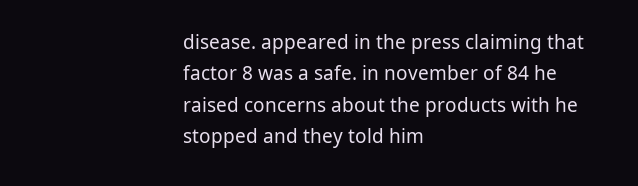disease. appeared in the press claiming that factor 8 was a safe. in november of 84 he raised concerns about the products with he stopped and they told him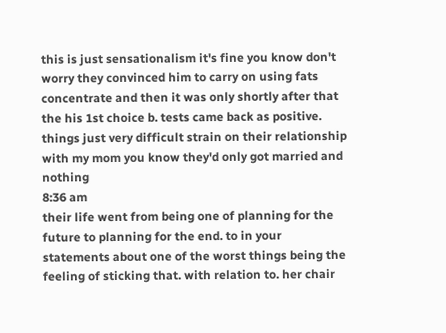this is just sensationalism it's fine you know don't worry they convinced him to carry on using fats concentrate and then it was only shortly after that the his 1st choice b. tests came back as positive. things just very difficult strain on their relationship with my mom you know they'd only got married and nothing
8:36 am
their life went from being one of planning for the future to planning for the end. to in your statements about one of the worst things being the feeling of sticking that. with relation to. her chair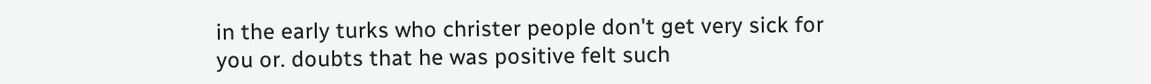in the early turks who christer people don't get very sick for you or. doubts that he was positive felt such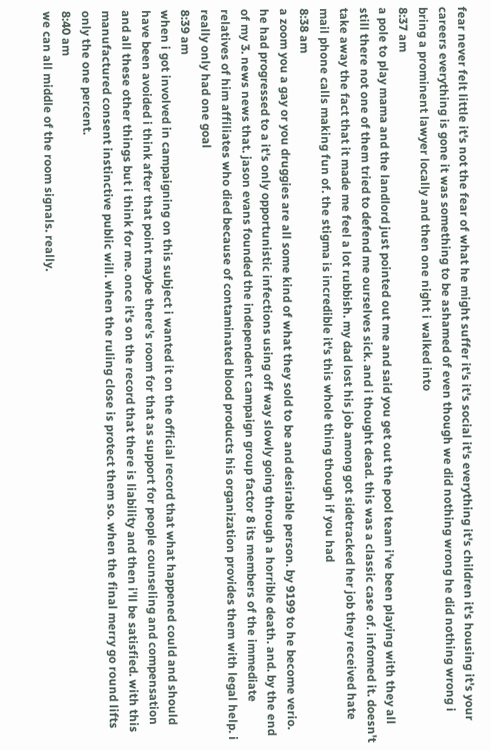fear never felt little it's not the fear of what he might suffer it's it's social it's everything it's children it's housing it's your careers everything is gone it was something to be ashamed of even though we did nothing wrong he did nothing wrong i bring a prominent lawyer locally and then one night i walked into
8:37 am
a pole to play mama and the landlord just pointed out me and said you get out the pool team i've been playing with they all still there not one of them tried to defend me ourselves sick. and i thought dead. this was a classic case of. infomed it. doesn't take away the fact that it made me feel a lot rubbish. my dad lost his job among got sidetracked her job they received hate mail phone calls making fun of. the stigma is incredible it's this whole thing though if you had
8:38 am
a zoom you a gay or you druggies are all some kind of what they sold to be and desirable person. by 9199 to he become verio. he had progressed to a it's only opportunistic infections using off way slowly going through a horrible death. and. by the end of my 3. news news that. jason evans founded the independent campaign group factor 8 its members of the immediate relatives of him affiliates who died because of contaminated blood products his organization provides them with legal help. i really only had one goal
8:39 am
when i got involved in campaigning on this subject i wanted it on the official record that what happened could and should have been avoided i think after that point maybe there's room for that as support for people counseling and compensation and all these other things but i think for me. once it's on the record that there is liability and then i'll be satisfied. with this manufactured consent instinctive public will. when the ruling close is protect them so. when the final merry go round lifts only the one percent.
8:40 am
we can all middle of the room signals. really.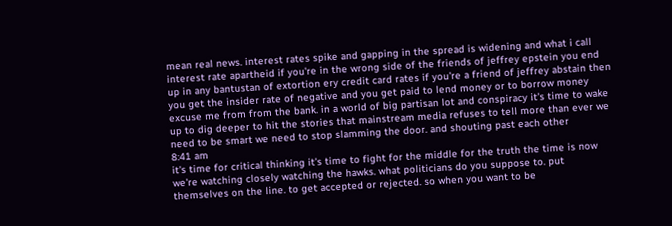mean real news. interest rates spike and gapping in the spread is widening and what i call interest rate apartheid if you're in the wrong side of the friends of jeffrey epstein you end up in any bantustan of extortion ery credit card rates if you're a friend of jeffrey abstain then you get the insider rate of negative and you get paid to lend money or to borrow money excuse me from from the bank. in a world of big partisan lot and conspiracy it's time to wake up to dig deeper to hit the stories that mainstream media refuses to tell more than ever we need to be smart we need to stop slamming the door. and shouting past each other
8:41 am
it's time for critical thinking it's time to fight for the middle for the truth the time is now we're watching closely watching the hawks. what politicians do you suppose to. put themselves on the line. to get accepted or rejected. so when you want to be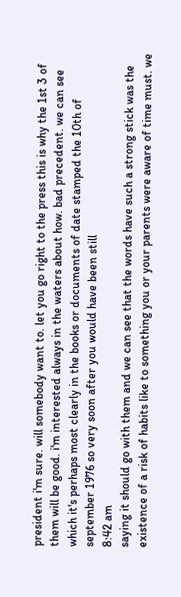president i'm sure. will somebody want to. let you go right to the press this is why the 1st 3 of them will be good. i'm interested always in the waters about how. bad precedent. we can see which it's perhaps most clearly in the books or documents of date stamped the 10th of september 1976 so very soon after you would have been still
8:42 am
saying it should go with them and we can see that the words have such a strong stick was the existence of a risk of habits like to something you or your parents were aware of time must. we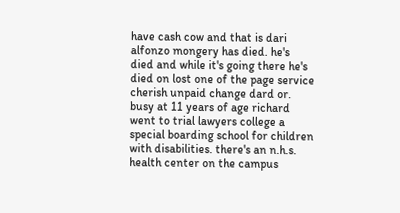have cash cow and that is dari alfonzo mongery has died. he's died and while it's going there he's died on lost one of the page service cherish unpaid change dard or. busy at 11 years of age richard went to trial lawyers college a special boarding school for children with disabilities. there's an n.h.s. health center on the campus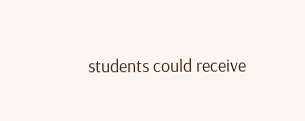students could receive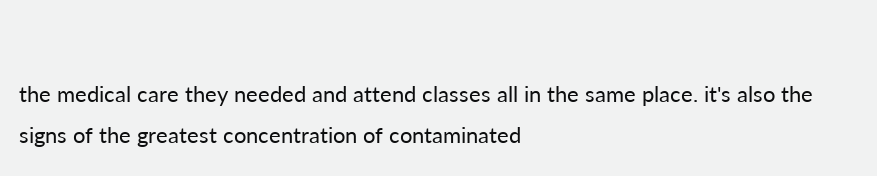the medical care they needed and attend classes all in the same place. it's also the signs of the greatest concentration of contaminated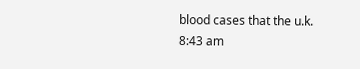blood cases that the u.k.
8:43 am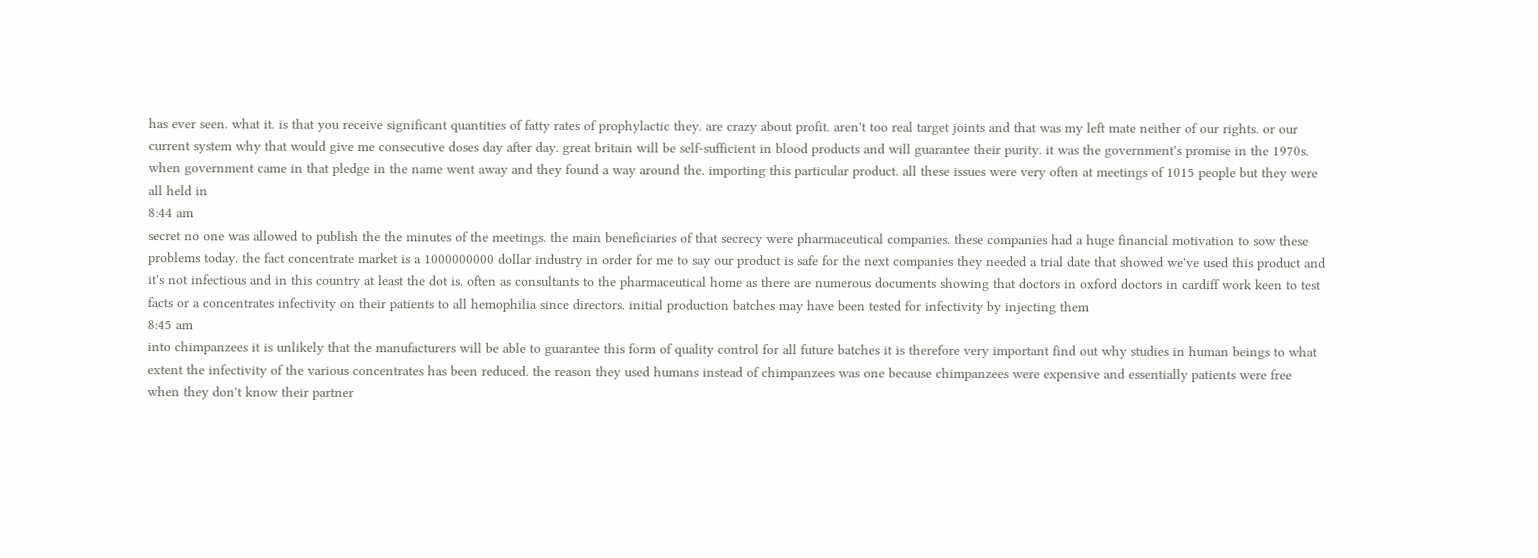has ever seen. what it. is that you receive significant quantities of fatty rates of prophylactic they. are crazy about profit. aren't too real target joints and that was my left mate neither of our rights. or our current system why that would give me consecutive doses day after day. great britain will be self-sufficient in blood products and will guarantee their purity. it was the government's promise in the 1970s. when government came in that pledge in the name went away and they found a way around the. importing this particular product. all these issues were very often at meetings of 1015 people but they were all held in
8:44 am
secret no one was allowed to publish the the minutes of the meetings. the main beneficiaries of that secrecy were pharmaceutical companies. these companies had a huge financial motivation to sow these problems today. the fact concentrate market is a 1000000000 dollar industry in order for me to say our product is safe for the next companies they needed a trial date that showed we've used this product and it's not infectious and in this country at least the dot is. often as consultants to the pharmaceutical home as there are numerous documents showing that doctors in oxford doctors in cardiff work keen to test facts or a concentrates infectivity on their patients to all hemophilia since directors. initial production batches may have been tested for infectivity by injecting them
8:45 am
into chimpanzees it is unlikely that the manufacturers will be able to guarantee this form of quality control for all future batches it is therefore very important find out why studies in human beings to what extent the infectivity of the various concentrates has been reduced. the reason they used humans instead of chimpanzees was one because chimpanzees were expensive and essentially patients were free when they don't know their partner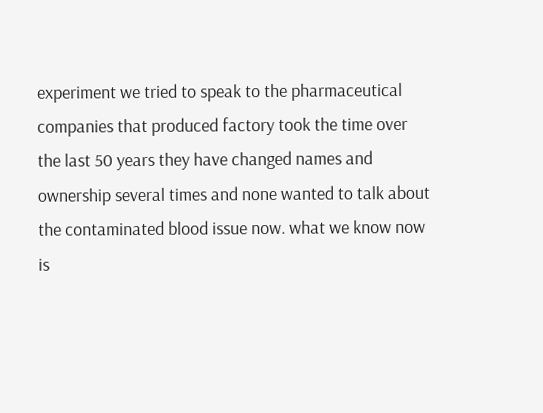experiment we tried to speak to the pharmaceutical companies that produced factory took the time over the last 50 years they have changed names and ownership several times and none wanted to talk about the contaminated blood issue now. what we know now is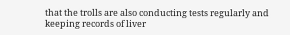that the trolls are also conducting tests regularly and keeping records of liver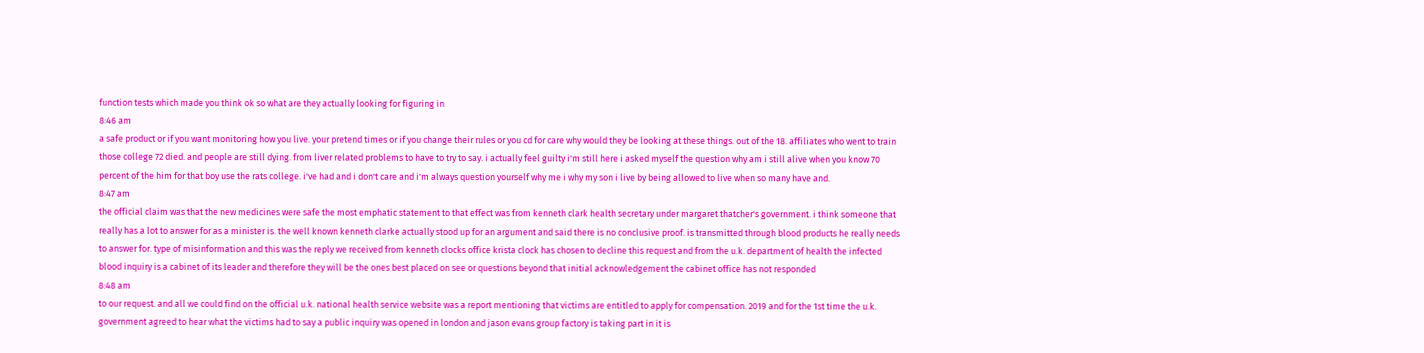function tests which made you think ok so what are they actually looking for figuring in
8:46 am
a safe product or if you want monitoring how you live. your pretend times or if you change their rules or you cd for care why would they be looking at these things. out of the 18. affiliates who went to train those college 72 died. and people are still dying. from liver related problems to have to try to say. i actually feel guilty i'm still here i asked myself the question why am i still alive when you know 70 percent of the him for that boy use the rats college. i've had and i don't care and i'm always question yourself why me i why my son i live by being allowed to live when so many have and.
8:47 am
the official claim was that the new medicines were safe the most emphatic statement to that effect was from kenneth clark health secretary under margaret thatcher's government. i think someone that really has a lot to answer for as a minister is. the well known kenneth clarke actually stood up for an argument and said there is no conclusive proof. is transmitted through blood products he really needs to answer for. type of misinformation and this was the reply we received from kenneth clocks office krista clock has chosen to decline this request and from the u.k. department of health the infected blood inquiry is a cabinet of its leader and therefore they will be the ones best placed on see or questions beyond that initial acknowledgement the cabinet office has not responded
8:48 am
to our request. and all we could find on the official u.k. national health service website was a report mentioning that victims are entitled to apply for compensation. 2019 and for the 1st time the u.k. government agreed to hear what the victims had to say a public inquiry was opened in london and jason evans group factory is taking part in it is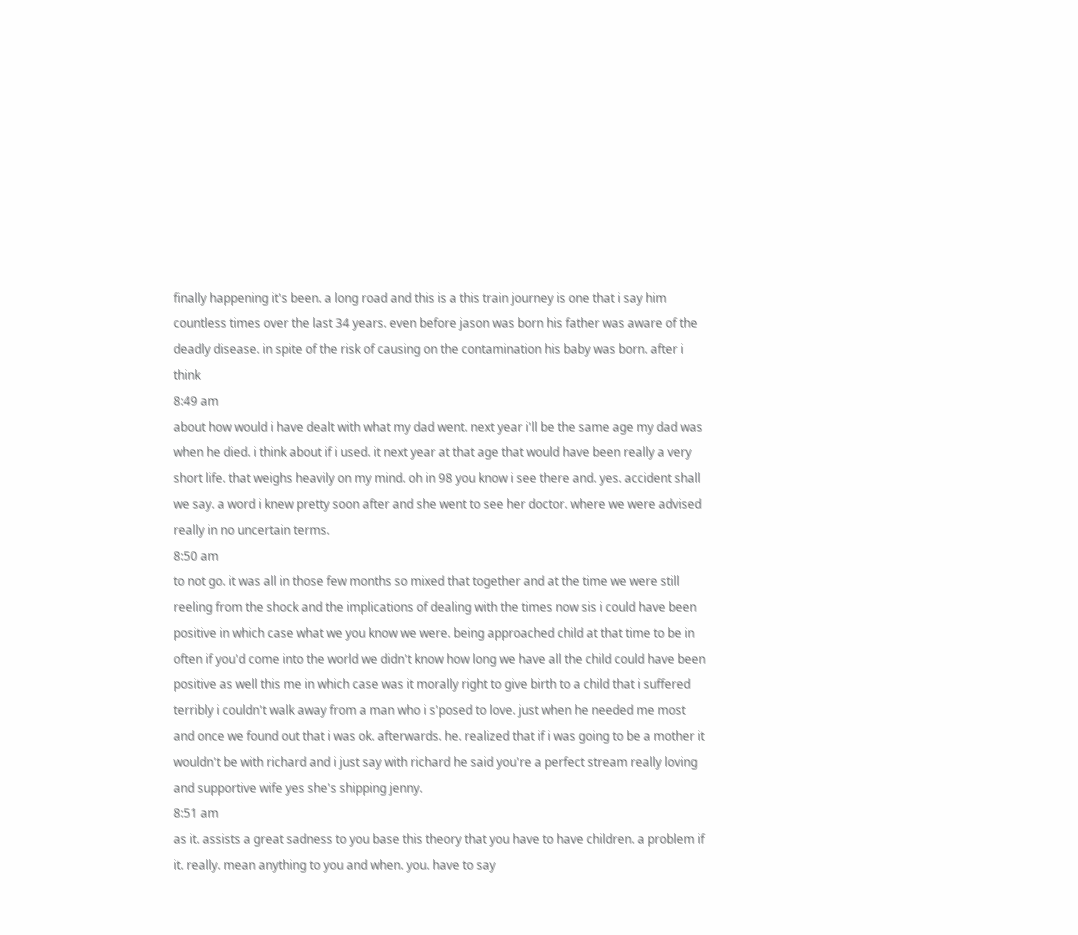finally happening it's been. a long road and this is a this train journey is one that i say him countless times over the last 34 years. even before jason was born his father was aware of the deadly disease. in spite of the risk of causing on the contamination his baby was born. after i think
8:49 am
about how would i have dealt with what my dad went. next year i'll be the same age my dad was when he died. i think about if i used. it next year at that age that would have been really a very short life. that weighs heavily on my mind. oh in 98 you know i see there and. yes. accident shall we say. a word i knew pretty soon after and she went to see her doctor. where we were advised really in no uncertain terms.
8:50 am
to not go. it was all in those few months so mixed that together and at the time we were still reeling from the shock and the implications of dealing with the times now sis i could have been positive in which case what we you know we were. being approached child at that time to be in often if you'd come into the world we didn't know how long we have all the child could have been positive as well this me in which case was it morally right to give birth to a child that i suffered terribly i couldn't walk away from a man who i s'posed to love. just when he needed me most and once we found out that i was ok. afterwards. he. realized that if i was going to be a mother it wouldn't be with richard and i just say with richard he said you're a perfect stream really loving and supportive wife yes she's shipping jenny.
8:51 am
as it. assists a great sadness to you base this theory that you have to have children. a problem if it. really. mean anything to you and when. you. have to say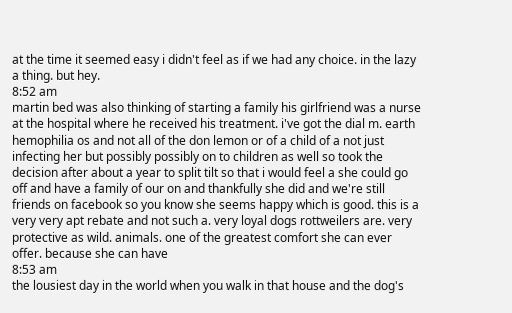at the time it seemed easy i didn't feel as if we had any choice. in the lazy a thing. but hey.
8:52 am
martin bed was also thinking of starting a family his girlfriend was a nurse at the hospital where he received his treatment. i've got the dial m. earth hemophilia os and not all of the don lemon or of a child of a not just infecting her but possibly possibly on to children as well so took the decision after about a year to split tilt so that i would feel a she could go off and have a family of our on and thankfully she did and we're still friends on facebook so you know she seems happy which is good. this is a very very apt rebate and not such a. very loyal dogs rottweilers are. very protective as wild. animals. one of the greatest comfort she can ever offer. because she can have
8:53 am
the lousiest day in the world when you walk in that house and the dog's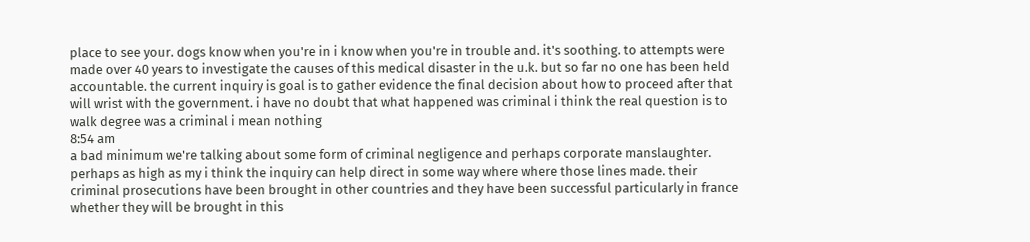place to see your. dogs know when you're in i know when you're in trouble and. it's soothing. to attempts were made over 40 years to investigate the causes of this medical disaster in the u.k. but so far no one has been held accountable. the current inquiry is goal is to gather evidence the final decision about how to proceed after that will wrist with the government. i have no doubt that what happened was criminal i think the real question is to walk degree was a criminal i mean nothing
8:54 am
a bad minimum we're talking about some form of criminal negligence and perhaps corporate manslaughter. perhaps as high as my i think the inquiry can help direct in some way where where those lines made. their criminal prosecutions have been brought in other countries and they have been successful particularly in france whether they will be brought in this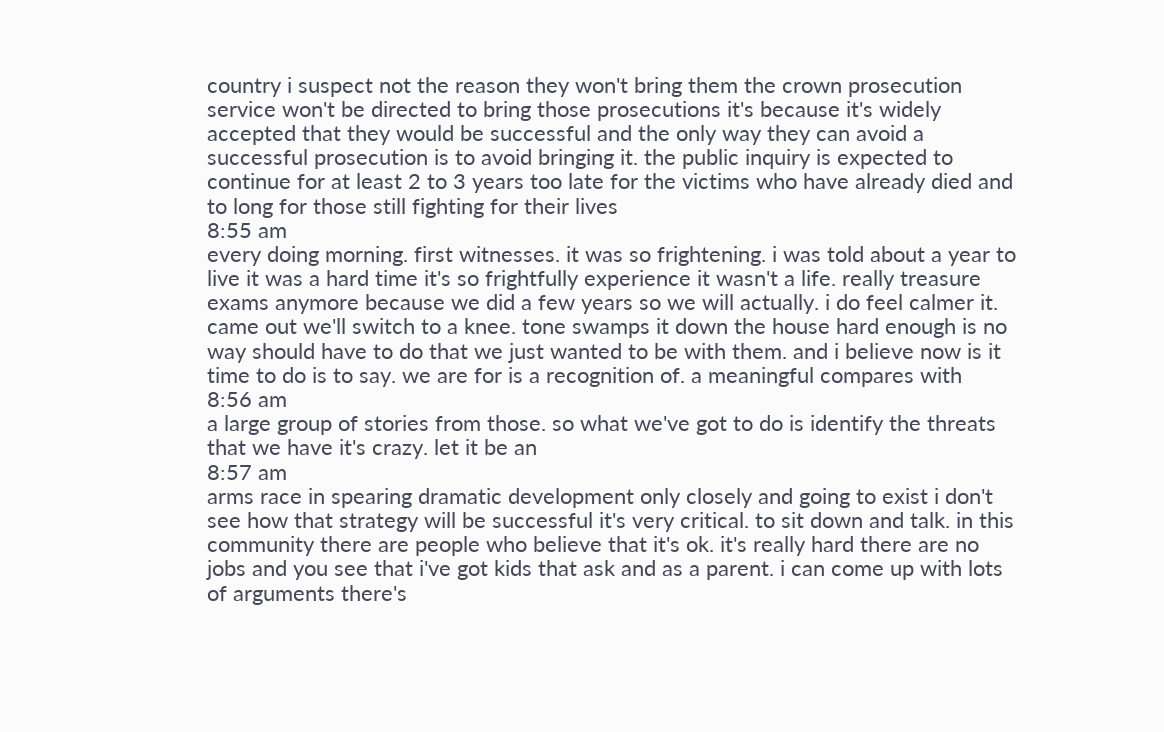country i suspect not the reason they won't bring them the crown prosecution service won't be directed to bring those prosecutions it's because it's widely accepted that they would be successful and the only way they can avoid a successful prosecution is to avoid bringing it. the public inquiry is expected to continue for at least 2 to 3 years too late for the victims who have already died and to long for those still fighting for their lives
8:55 am
every doing morning. first witnesses. it was so frightening. i was told about a year to live it was a hard time it's so frightfully experience it wasn't a life. really treasure exams anymore because we did a few years so we will actually. i do feel calmer it. came out we'll switch to a knee. tone swamps it down the house hard enough is no way should have to do that we just wanted to be with them. and i believe now is it time to do is to say. we are for is a recognition of. a meaningful compares with
8:56 am
a large group of stories from those. so what we've got to do is identify the threats that we have it's crazy. let it be an
8:57 am
arms race in spearing dramatic development only closely and going to exist i don't see how that strategy will be successful it's very critical. to sit down and talk. in this community there are people who believe that it's ok. it's really hard there are no jobs and you see that i've got kids that ask and as a parent. i can come up with lots of arguments there's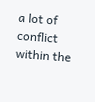a lot of conflict within the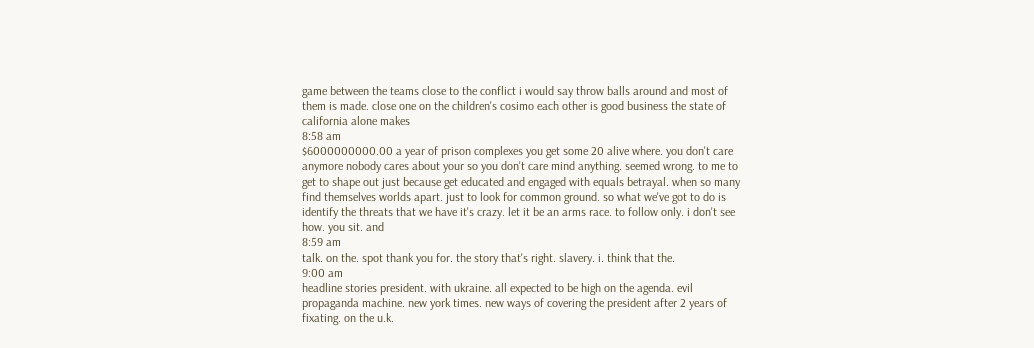game between the teams close to the conflict i would say throw balls around and most of them is made. close one on the children's cosimo each other is good business the state of california alone makes
8:58 am
$6000000000.00 a year of prison complexes you get some 20 alive where. you don't care anymore nobody cares about your so you don't care mind anything. seemed wrong. to me to get to shape out just because get educated and engaged with equals betrayal. when so many find themselves worlds apart. just to look for common ground. so what we've got to do is identify the threats that we have it's crazy. let it be an arms race. to follow only. i don't see how. you sit. and
8:59 am
talk. on the. spot thank you for. the story that's right. slavery. i. think that the.
9:00 am
headline stories president. with ukraine. all expected to be high on the agenda. evil propaganda machine. new york times. new ways of covering the president after 2 years of fixating. on the u.k.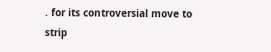. for its controversial move to strip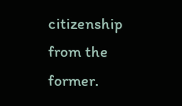citizenship from the former.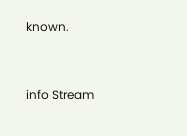known.


info Stream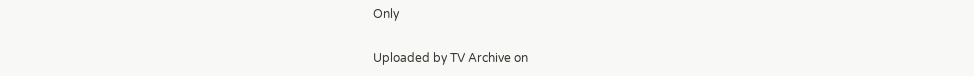Only

Uploaded by TV Archive on